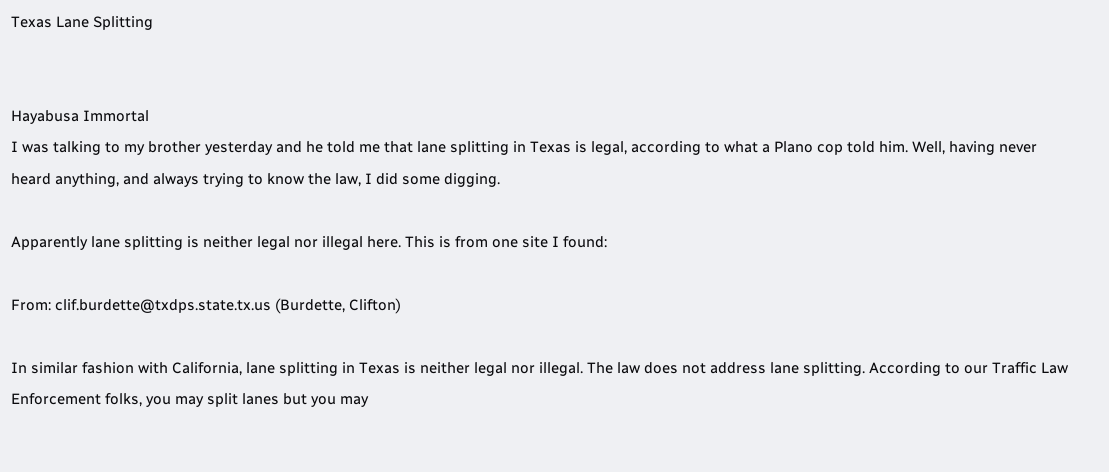Texas Lane Splitting


Hayabusa Immortal
I was talking to my brother yesterday and he told me that lane splitting in Texas is legal, according to what a Plano cop told him. Well, having never heard anything, and always trying to know the law, I did some digging.

Apparently lane splitting is neither legal nor illegal here. This is from one site I found:

From: clif.burdette@txdps.state.tx.us (Burdette, Clifton)

In similar fashion with California, lane splitting in Texas is neither legal nor illegal. The law does not address lane splitting. According to our Traffic Law Enforcement folks, you may split lanes but you may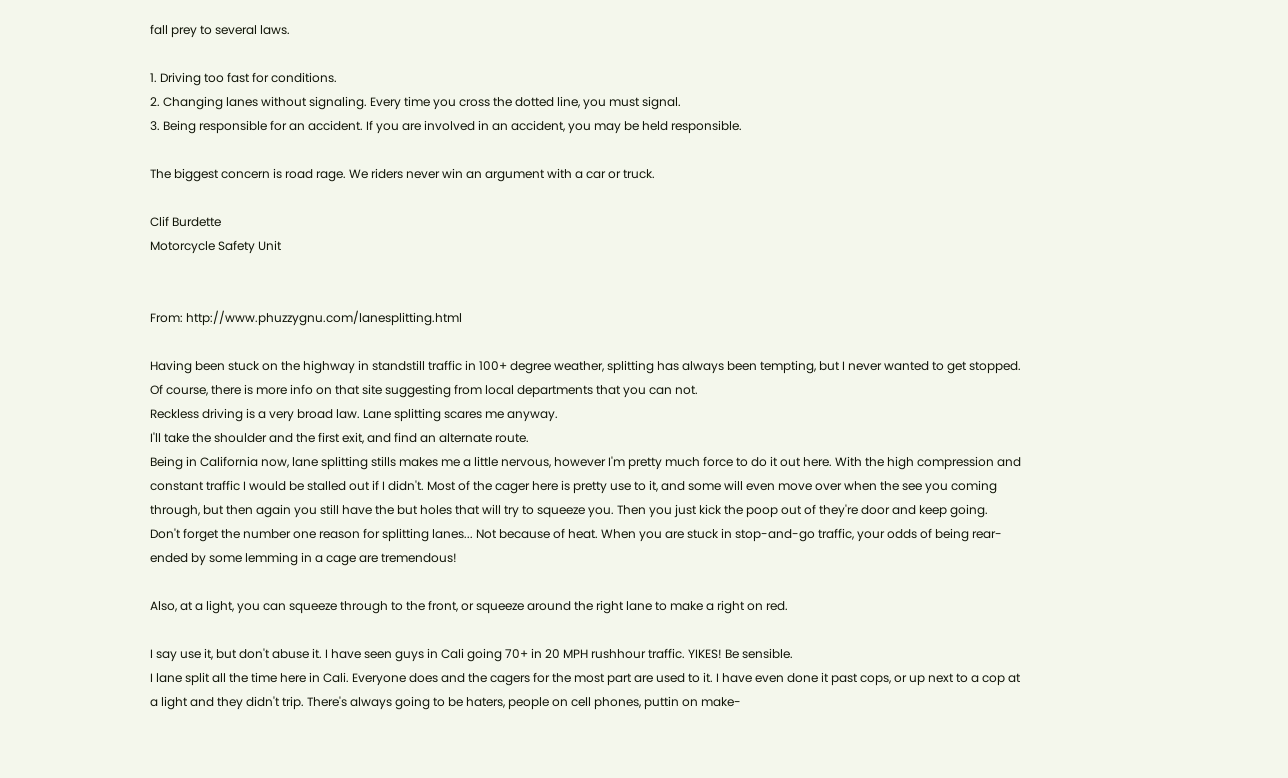fall prey to several laws.

1. Driving too fast for conditions.
2. Changing lanes without signaling. Every time you cross the dotted line, you must signal.
3. Being responsible for an accident. If you are involved in an accident, you may be held responsible.

The biggest concern is road rage. We riders never win an argument with a car or truck.

Clif Burdette
Motorcycle Safety Unit


From: http://www.phuzzygnu.com/lanesplitting.html

Having been stuck on the highway in standstill traffic in 100+ degree weather, splitting has always been tempting, but I never wanted to get stopped. Of course, there is more info on that site suggesting from local departments that you can not.
Reckless driving is a very broad law. Lane splitting scares me anyway.
I'll take the shoulder and the first exit, and find an alternate route.
Being in California now, lane splitting stills makes me a little nervous, however I'm pretty much force to do it out here. With the high compression and constant traffic I would be stalled out if I didn't. Most of the cager here is pretty use to it, and some will even move over when the see you coming through, but then again you still have the but holes that will try to squeeze you. Then you just kick the poop out of they're door and keep going.
Don't forget the number one reason for splitting lanes... Not because of heat. When you are stuck in stop-and-go traffic, your odds of being rear-ended by some lemming in a cage are tremendous!

Also, at a light, you can squeeze through to the front, or squeeze around the right lane to make a right on red.

I say use it, but don't abuse it. I have seen guys in Cali going 70+ in 20 MPH rushhour traffic. YIKES! Be sensible.
I lane split all the time here in Cali. Everyone does and the cagers for the most part are used to it. I have even done it past cops, or up next to a cop at a light and they didn't trip. There's always going to be haters, people on cell phones, puttin on make-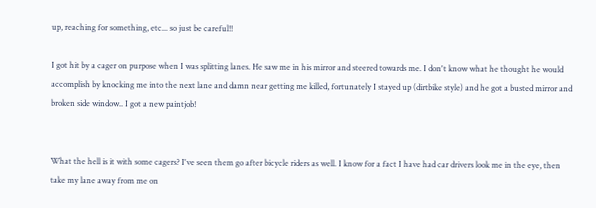up, reaching for something, etc... so just be careful!!

I got hit by a cager on purpose when I was splitting lanes. He saw me in his mirror and steered towards me. I don't know what he thought he would accomplish by knocking me into the next lane and damn near getting me killed, fortunately I stayed up (dirtbike style) and he got a busted mirror and broken side window.. I got a new paintjob!


What the hell is it with some cagers? I've seen them go after bicycle riders as well. I know for a fact I have had car drivers look me in the eye, then take my lane away from me on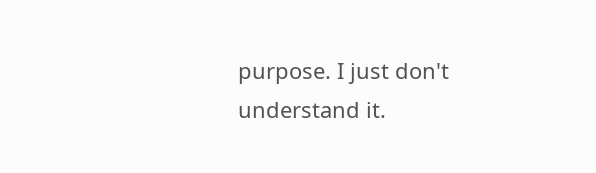purpose. I just don't understand it.